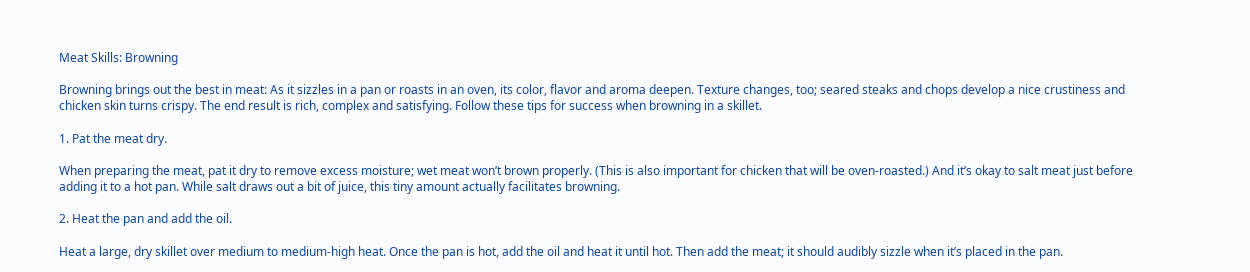Meat Skills: Browning

Browning brings out the best in meat: As it sizzles in a pan or roasts in an oven, its color, flavor and aroma deepen. Texture changes, too; seared steaks and chops develop a nice crustiness and chicken skin turns crispy. The end result is rich, complex and satisfying. Follow these tips for success when browning in a skillet.

1. Pat the meat dry.

When preparing the meat, pat it dry to remove excess moisture; wet meat won’t brown properly. (This is also important for chicken that will be oven-roasted.) And it’s okay to salt meat just before adding it to a hot pan. While salt draws out a bit of juice, this tiny amount actually facilitates browning.

2. Heat the pan and add the oil.

Heat a large, dry skillet over medium to medium-high heat. Once the pan is hot, add the oil and heat it until hot. Then add the meat; it should audibly sizzle when it’s placed in the pan.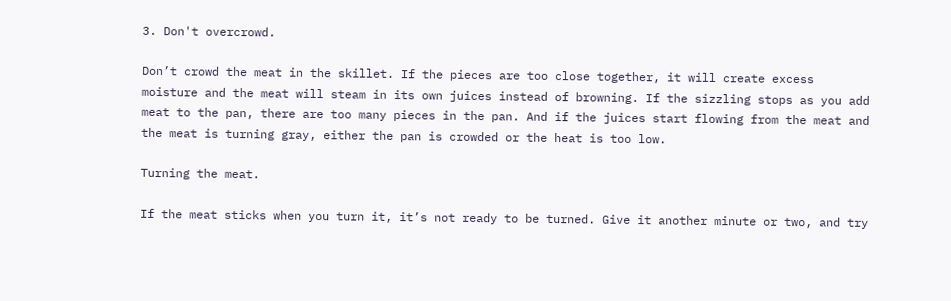3. Don't overcrowd.

Don’t crowd the meat in the skillet. If the pieces are too close together, it will create excess moisture and the meat will steam in its own juices instead of browning. If the sizzling stops as you add meat to the pan, there are too many pieces in the pan. And if the juices start flowing from the meat and the meat is turning gray, either the pan is crowded or the heat is too low.

Turning the meat.

If the meat sticks when you turn it, it’s not ready to be turned. Give it another minute or two, and try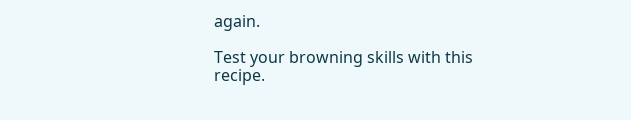again.

Test your browning skills with this recipe.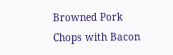Browned Pork Chops with Bacon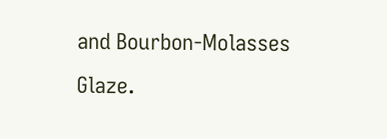and Bourbon-Molasses Glaze.